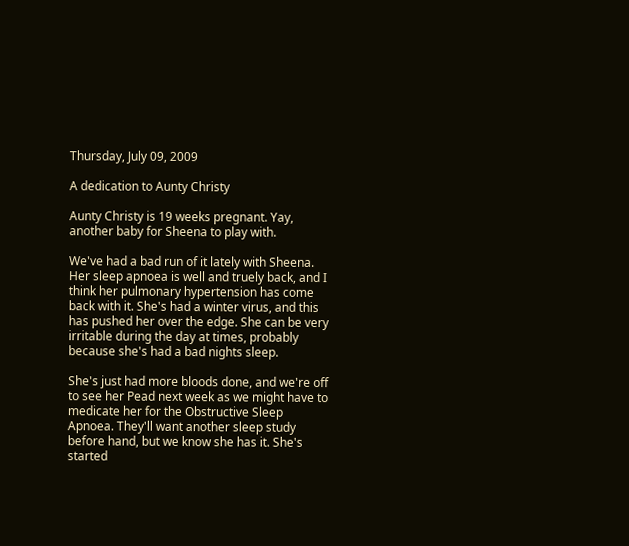Thursday, July 09, 2009

A dedication to Aunty Christy

Aunty Christy is 19 weeks pregnant. Yay, another baby for Sheena to play with.

We've had a bad run of it lately with Sheena. Her sleep apnoea is well and truely back, and I think her pulmonary hypertension has come back with it. She's had a winter virus, and this has pushed her over the edge. She can be very irritable during the day at times, probably because she's had a bad nights sleep.

She's just had more bloods done, and we're off to see her Pead next week as we might have to medicate her for the Obstructive Sleep Apnoea. They'll want another sleep study before hand, but we know she has it. She's started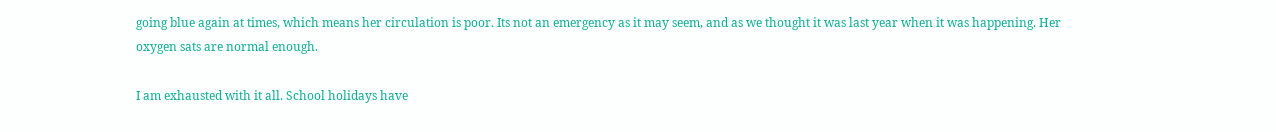going blue again at times, which means her circulation is poor. Its not an emergency as it may seem, and as we thought it was last year when it was happening. Her oxygen sats are normal enough.

I am exhausted with it all. School holidays have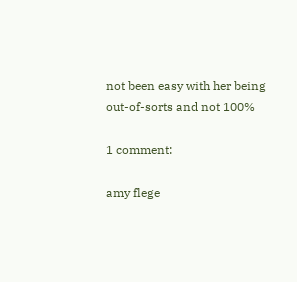not been easy with her being out-of-sorts and not 100%

1 comment:

amy flege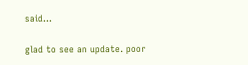said...

glad to see an update. poor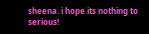sheena. i hope its nothing to serious!